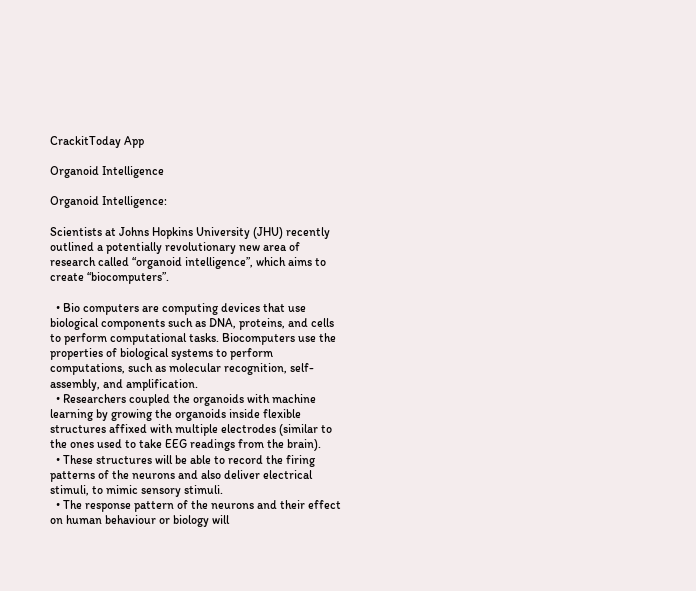CrackitToday App

Organoid Intelligence

Organoid Intelligence:

Scientists at Johns Hopkins University (JHU) recently outlined a potentially revolutionary new area of research called “organoid intelligence”, which aims to create “biocomputers”.

  • Bio computers are computing devices that use biological components such as DNA, proteins, and cells to perform computational tasks. Biocomputers use the properties of biological systems to perform computations, such as molecular recognition, self-assembly, and amplification.
  • Researchers coupled the organoids with machine learning by growing the organoids inside flexible structures affixed with multiple electrodes (similar to the ones used to take EEG readings from the brain).
  • These structures will be able to record the firing patterns of the neurons and also deliver electrical stimuli, to mimic sensory stimuli.
  • The response pattern of the neurons and their effect on human behaviour or biology will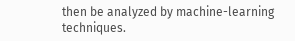then be analyzed by machine-learning techniques.